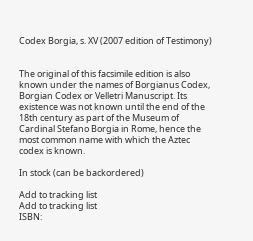Codex Borgia, s. XV (2007 edition of Testimony)


The original of this facsimile edition is also known under the names of Borgianus Codex, Borgian Codex or Velletri Manuscript. Its existence was not known until the end of the 18th century as part of the Museum of Cardinal Stefano Borgia in Rome, hence the most common name with which the Aztec codex is known.

In stock (can be backordered)

Add to tracking list
Add to tracking list
ISBN: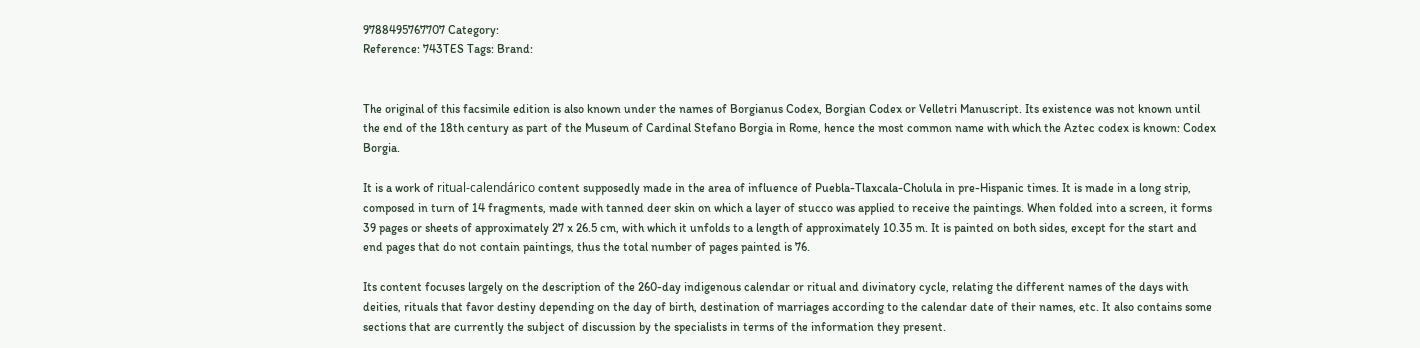9788495767707 Category:
Reference: 743TES Tags: Brand:


The original of this facsimile edition is also known under the names of Borgianus Codex, Borgian Codex or Velletri Manuscript. Its existence was not known until the end of the 18th century as part of the Museum of Cardinal Stefano Borgia in Rome, hence the most common name with which the Aztec codex is known: Codex Borgia.

It is a work of ritual-calendárico content supposedly made in the area of influence of Puebla-Tlaxcala-Cholula in pre-Hispanic times. It is made in a long strip, composed in turn of 14 fragments, made with tanned deer skin on which a layer of stucco was applied to receive the paintings. When folded into a screen, it forms 39 pages or sheets of approximately 27 x 26.5 cm, with which it unfolds to a length of approximately 10.35 m. It is painted on both sides, except for the start and end pages that do not contain paintings, thus the total number of pages painted is 76.

Its content focuses largely on the description of the 260-day indigenous calendar or ritual and divinatory cycle, relating the different names of the days with deities, rituals that favor destiny depending on the day of birth, destination of marriages according to the calendar date of their names, etc. It also contains some sections that are currently the subject of discussion by the specialists in terms of the information they present.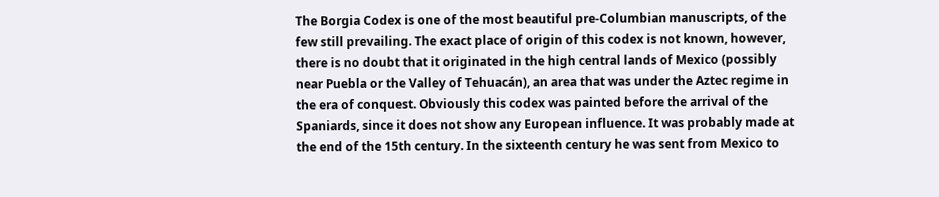The Borgia Codex is one of the most beautiful pre-Columbian manuscripts, of the few still prevailing. The exact place of origin of this codex is not known, however, there is no doubt that it originated in the high central lands of Mexico (possibly near Puebla or the Valley of Tehuacán), an area that was under the Aztec regime in the era of conquest. Obviously this codex was painted before the arrival of the Spaniards, since it does not show any European influence. It was probably made at the end of the 15th century. In the sixteenth century he was sent from Mexico to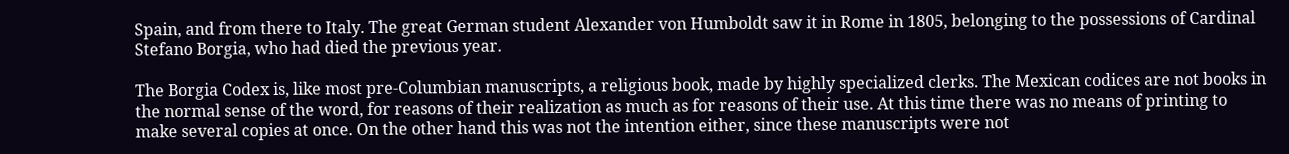Spain, and from there to Italy. The great German student Alexander von Humboldt saw it in Rome in 1805, belonging to the possessions of Cardinal Stefano Borgia, who had died the previous year.

The Borgia Codex is, like most pre-Columbian manuscripts, a religious book, made by highly specialized clerks. The Mexican codices are not books in the normal sense of the word, for reasons of their realization as much as for reasons of their use. At this time there was no means of printing to make several copies at once. On the other hand this was not the intention either, since these manuscripts were not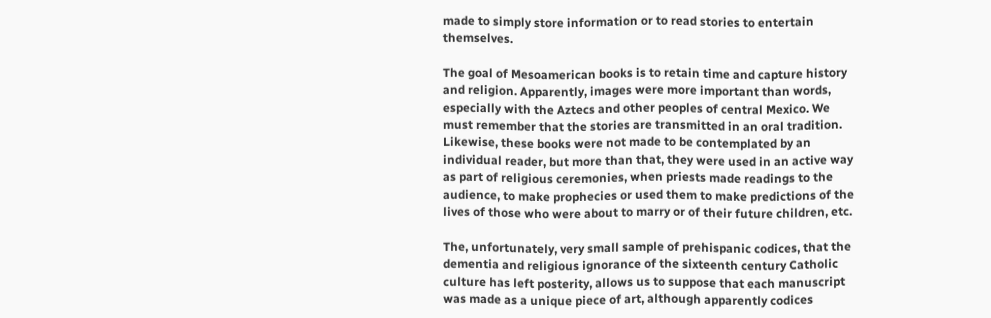made to simply store information or to read stories to entertain themselves.

The goal of Mesoamerican books is to retain time and capture history and religion. Apparently, images were more important than words, especially with the Aztecs and other peoples of central Mexico. We must remember that the stories are transmitted in an oral tradition. Likewise, these books were not made to be contemplated by an individual reader, but more than that, they were used in an active way as part of religious ceremonies, when priests made readings to the audience, to make prophecies or used them to make predictions of the lives of those who were about to marry or of their future children, etc.

The, unfortunately, very small sample of prehispanic codices, that the dementia and religious ignorance of the sixteenth century Catholic culture has left posterity, allows us to suppose that each manuscript was made as a unique piece of art, although apparently codices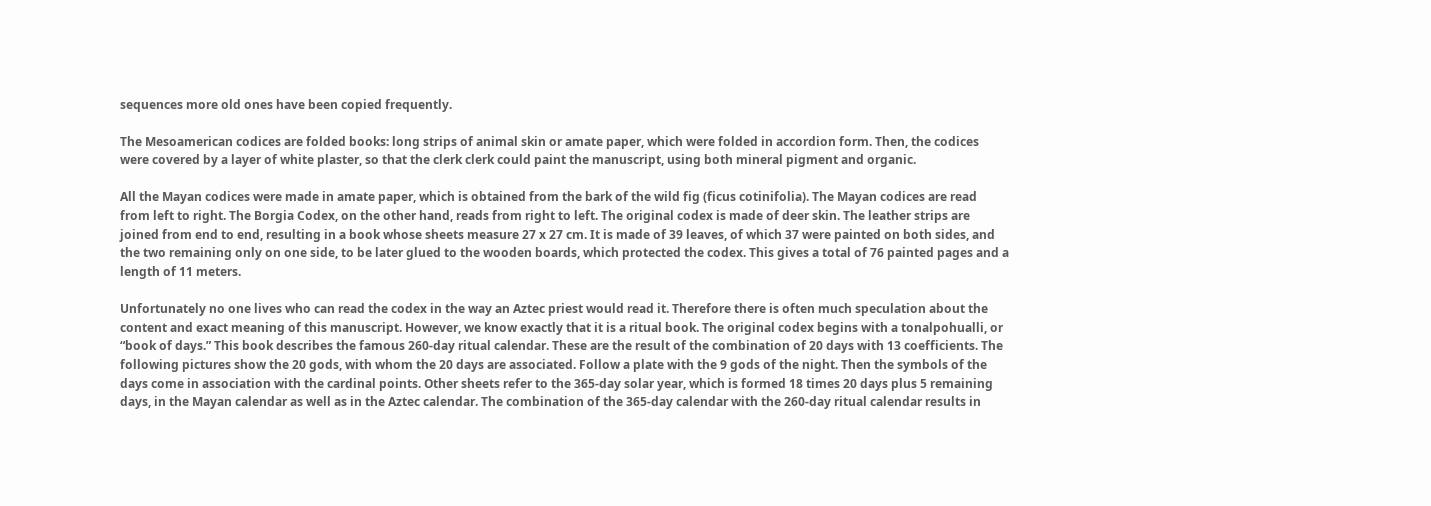sequences more old ones have been copied frequently.

The Mesoamerican codices are folded books: long strips of animal skin or amate paper, which were folded in accordion form. Then, the codices were covered by a layer of white plaster, so that the clerk clerk could paint the manuscript, using both mineral pigment and organic.

All the Mayan codices were made in amate paper, which is obtained from the bark of the wild fig (ficus cotinifolia). The Mayan codices are read from left to right. The Borgia Codex, on the other hand, reads from right to left. The original codex is made of deer skin. The leather strips are joined from end to end, resulting in a book whose sheets measure 27 x 27 cm. It is made of 39 leaves, of which 37 were painted on both sides, and the two remaining only on one side, to be later glued to the wooden boards, which protected the codex. This gives a total of 76 painted pages and a length of 11 meters.

Unfortunately no one lives who can read the codex in the way an Aztec priest would read it. Therefore there is often much speculation about the content and exact meaning of this manuscript. However, we know exactly that it is a ritual book. The original codex begins with a tonalpohualli, or “book of days.” This book describes the famous 260-day ritual calendar. These are the result of the combination of 20 days with 13 coefficients. The following pictures show the 20 gods, with whom the 20 days are associated. Follow a plate with the 9 gods of the night. Then the symbols of the days come in association with the cardinal points. Other sheets refer to the 365-day solar year, which is formed 18 times 20 days plus 5 remaining days, in the Mayan calendar as well as in the Aztec calendar. The combination of the 365-day calendar with the 260-day ritual calendar results in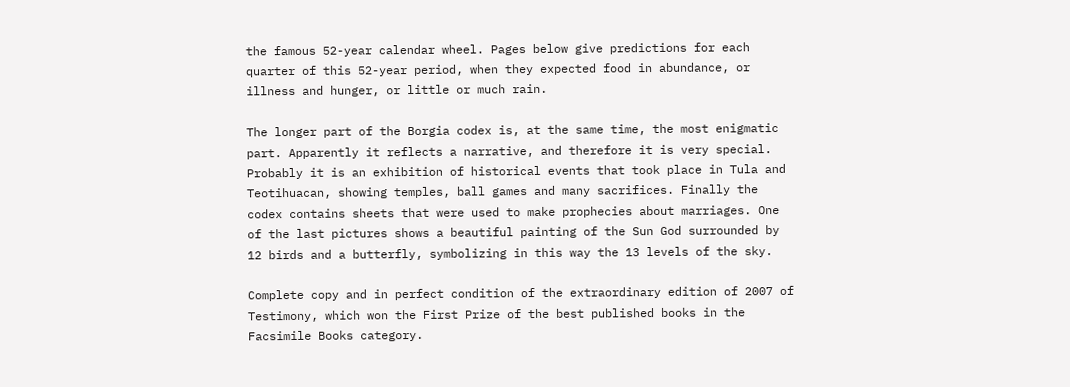the famous 52-year calendar wheel. Pages below give predictions for each quarter of this 52-year period, when they expected food in abundance, or illness and hunger, or little or much rain.

The longer part of the Borgia codex is, at the same time, the most enigmatic part. Apparently it reflects a narrative, and therefore it is very special. Probably it is an exhibition of historical events that took place in Tula and Teotihuacan, showing temples, ball games and many sacrifices. Finally the codex contains sheets that were used to make prophecies about marriages. One of the last pictures shows a beautiful painting of the Sun God surrounded by 12 birds and a butterfly, symbolizing in this way the 13 levels of the sky.

Complete copy and in perfect condition of the extraordinary edition of 2007 of Testimony, which won the First Prize of the best published books in the Facsimile Books category.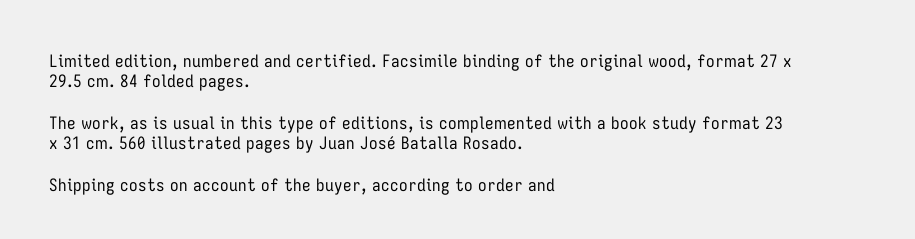Limited edition, numbered and certified. Facsimile binding of the original wood, format 27 x 29.5 cm. 84 folded pages.

The work, as is usual in this type of editions, is complemented with a book study format 23 x 31 cm. 560 illustrated pages by Juan José Batalla Rosado.

Shipping costs on account of the buyer, according to order and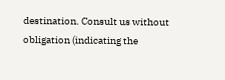destination. Consult us without obligation (indicating the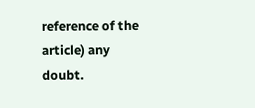reference of the article) any doubt.